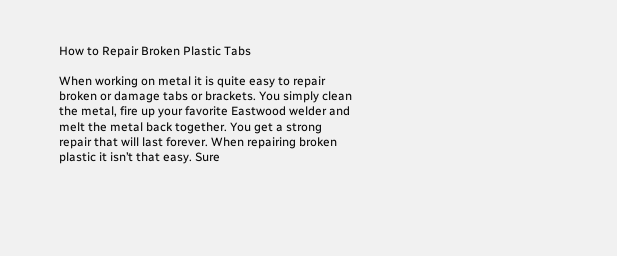How to Repair Broken Plastic Tabs

When working on metal it is quite easy to repair broken or damage tabs or brackets. You simply clean the metal, fire up your favorite Eastwood welder and melt the metal back together. You get a strong repair that will last forever. When repairing broken plastic it isn’t that easy. Sure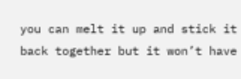you can melt it up and stick it back together but it won’t have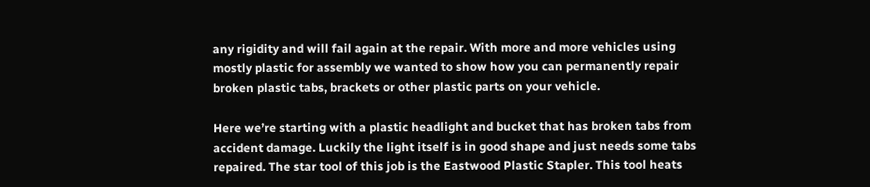any rigidity and will fail again at the repair. With more and more vehicles using mostly plastic for assembly we wanted to show how you can permanently repair broken plastic tabs, brackets or other plastic parts on your vehicle.

Here we’re starting with a plastic headlight and bucket that has broken tabs from accident damage. Luckily the light itself is in good shape and just needs some tabs repaired. The star tool of this job is the Eastwood Plastic Stapler. This tool heats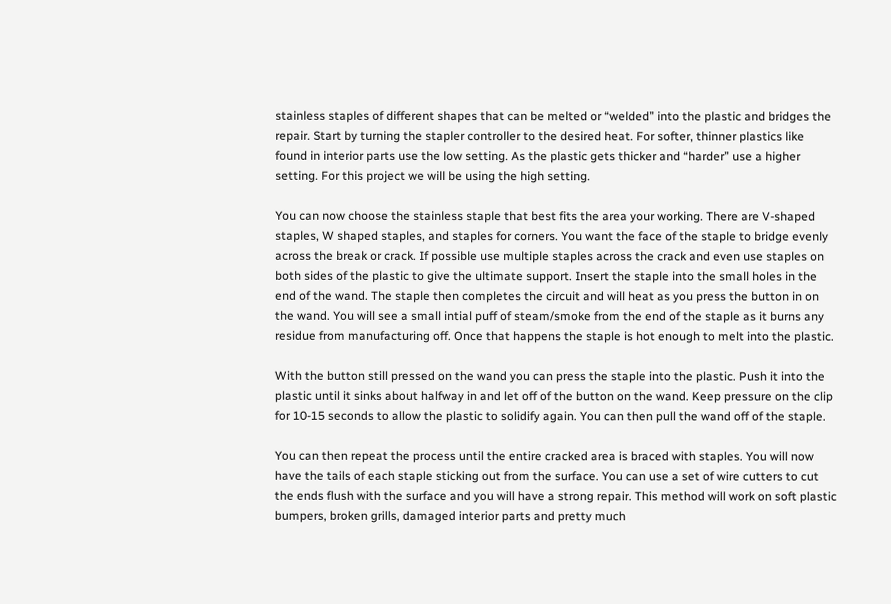stainless staples of different shapes that can be melted or “welded” into the plastic and bridges the repair. Start by turning the stapler controller to the desired heat. For softer, thinner plastics like found in interior parts use the low setting. As the plastic gets thicker and “harder” use a higher setting. For this project we will be using the high setting.

You can now choose the stainless staple that best fits the area your working. There are V-shaped staples, W shaped staples, and staples for corners. You want the face of the staple to bridge evenly across the break or crack. If possible use multiple staples across the crack and even use staples on both sides of the plastic to give the ultimate support. Insert the staple into the small holes in the end of the wand. The staple then completes the circuit and will heat as you press the button in on the wand. You will see a small intial puff of steam/smoke from the end of the staple as it burns any residue from manufacturing off. Once that happens the staple is hot enough to melt into the plastic.

With the button still pressed on the wand you can press the staple into the plastic. Push it into the plastic until it sinks about halfway in and let off of the button on the wand. Keep pressure on the clip for 10-15 seconds to allow the plastic to solidify again. You can then pull the wand off of the staple.

You can then repeat the process until the entire cracked area is braced with staples. You will now have the tails of each staple sticking out from the surface. You can use a set of wire cutters to cut the ends flush with the surface and you will have a strong repair. This method will work on soft plastic bumpers, broken grills, damaged interior parts and pretty much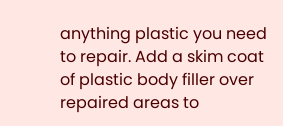anything plastic you need to repair. Add a skim coat of plastic body filler over repaired areas to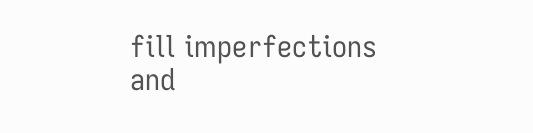fill imperfections and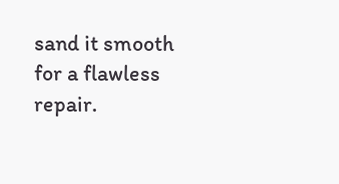sand it smooth for a flawless repair.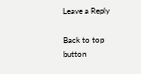Leave a Reply

Back to top button